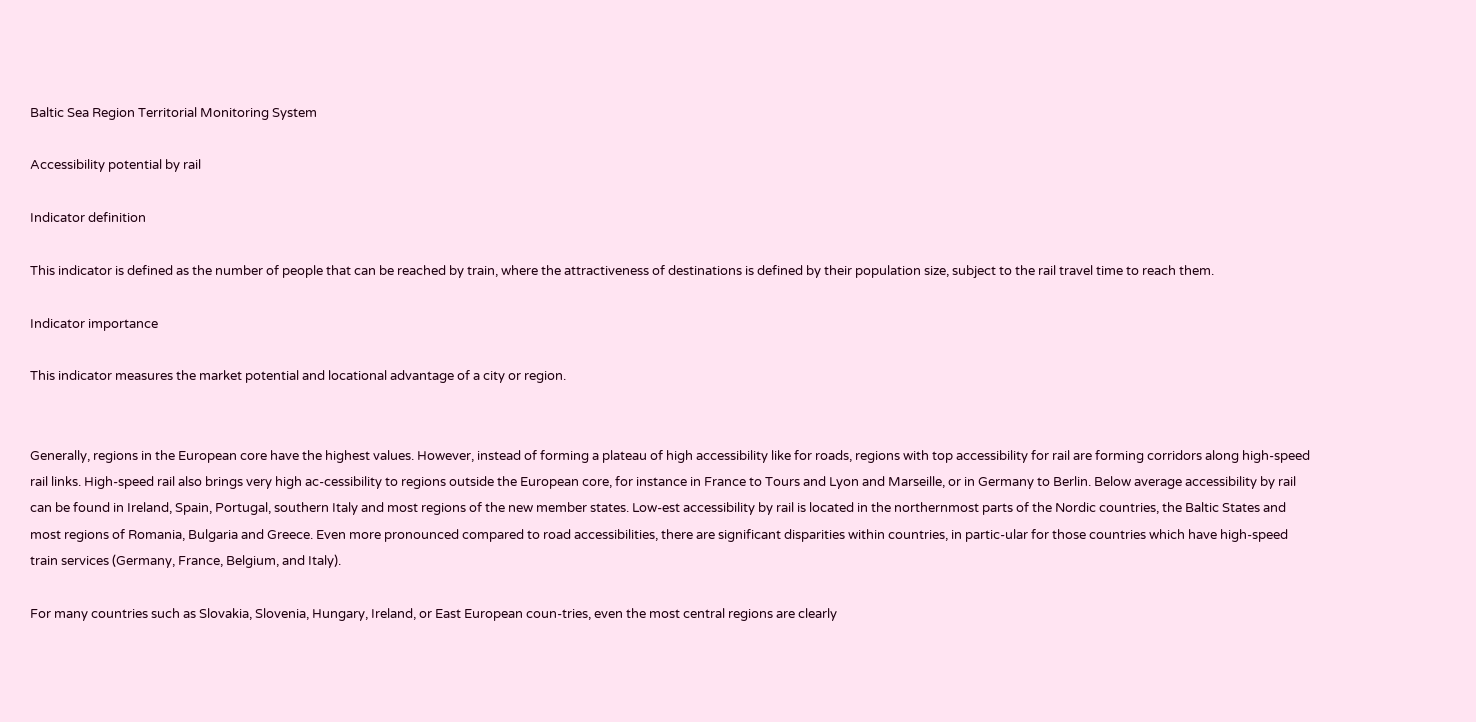Baltic Sea Region Territorial Monitoring System

Accessibility potential by rail

Indicator definition

This indicator is defined as the number of people that can be reached by train, where the attractiveness of destinations is defined by their population size, subject to the rail travel time to reach them.

Indicator importance

This indicator measures the market potential and locational advantage of a city or region.


Generally, regions in the European core have the highest values. However, instead of forming a plateau of high accessibility like for roads, regions with top accessibility for rail are forming corridors along high-speed rail links. High-speed rail also brings very high ac-cessibility to regions outside the European core, for instance in France to Tours and Lyon and Marseille, or in Germany to Berlin. Below average accessibility by rail can be found in Ireland, Spain, Portugal, southern Italy and most regions of the new member states. Low-est accessibility by rail is located in the northernmost parts of the Nordic countries, the Baltic States and most regions of Romania, Bulgaria and Greece. Even more pronounced compared to road accessibilities, there are significant disparities within countries, in partic-ular for those countries which have high-speed train services (Germany, France, Belgium, and Italy).

For many countries such as Slovakia, Slovenia, Hungary, Ireland, or East European coun-tries, even the most central regions are clearly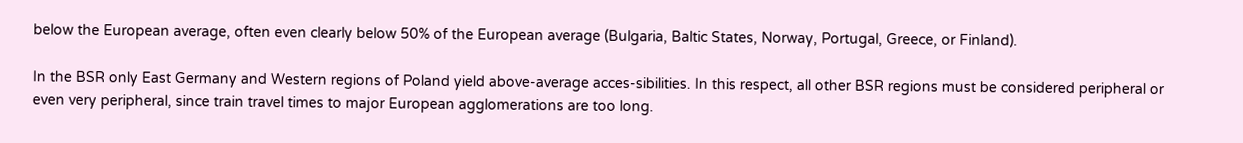below the European average, often even clearly below 50% of the European average (Bulgaria, Baltic States, Norway, Portugal, Greece, or Finland).

In the BSR only East Germany and Western regions of Poland yield above-average acces-sibilities. In this respect, all other BSR regions must be considered peripheral or even very peripheral, since train travel times to major European agglomerations are too long.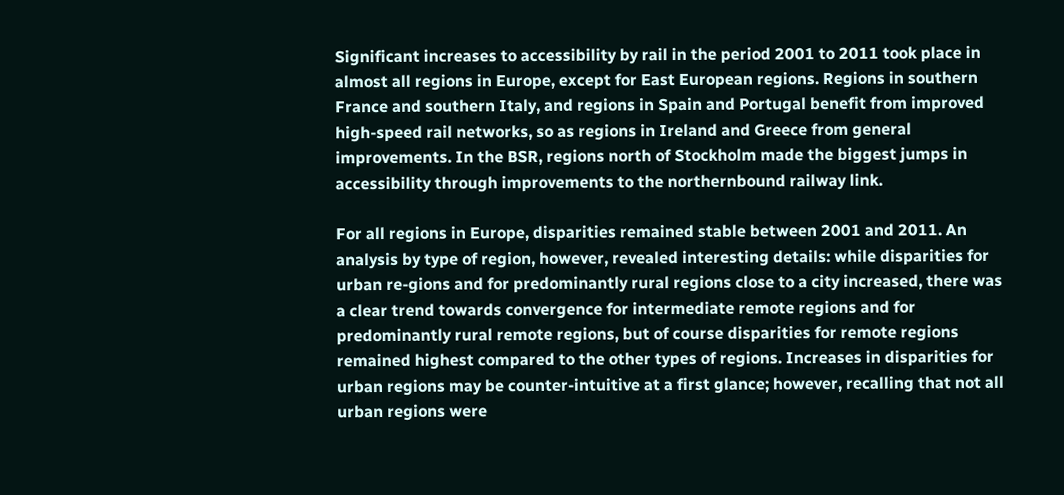Significant increases to accessibility by rail in the period 2001 to 2011 took place in almost all regions in Europe, except for East European regions. Regions in southern France and southern Italy, and regions in Spain and Portugal benefit from improved high-speed rail networks, so as regions in Ireland and Greece from general improvements. In the BSR, regions north of Stockholm made the biggest jumps in accessibility through improvements to the northernbound railway link.

For all regions in Europe, disparities remained stable between 2001 and 2011. An analysis by type of region, however, revealed interesting details: while disparities for urban re-gions and for predominantly rural regions close to a city increased, there was a clear trend towards convergence for intermediate remote regions and for predominantly rural remote regions, but of course disparities for remote regions remained highest compared to the other types of regions. Increases in disparities for urban regions may be counter-intuitive at a first glance; however, recalling that not all urban regions were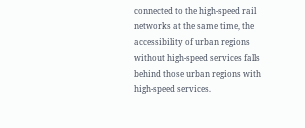connected to the high-speed rail networks at the same time, the accessibility of urban regions without high-speed services falls behind those urban regions with high-speed services.